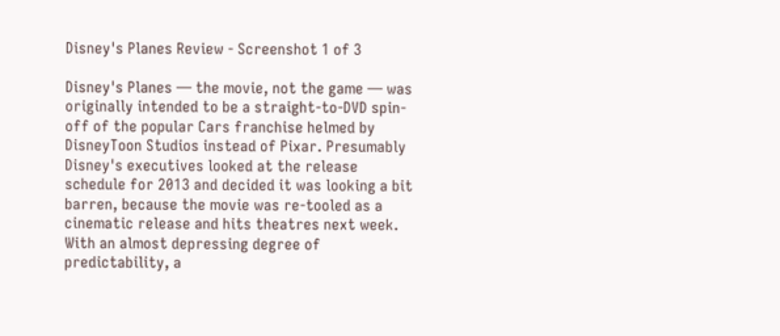Disney's Planes Review - Screenshot 1 of 3

Disney's Planes — the movie, not the game — was originally intended to be a straight-to-DVD spin-off of the popular Cars franchise helmed by DisneyToon Studios instead of Pixar. Presumably Disney's executives looked at the release schedule for 2013 and decided it was looking a bit barren, because the movie was re-tooled as a cinematic release and hits theatres next week. With an almost depressing degree of predictability, a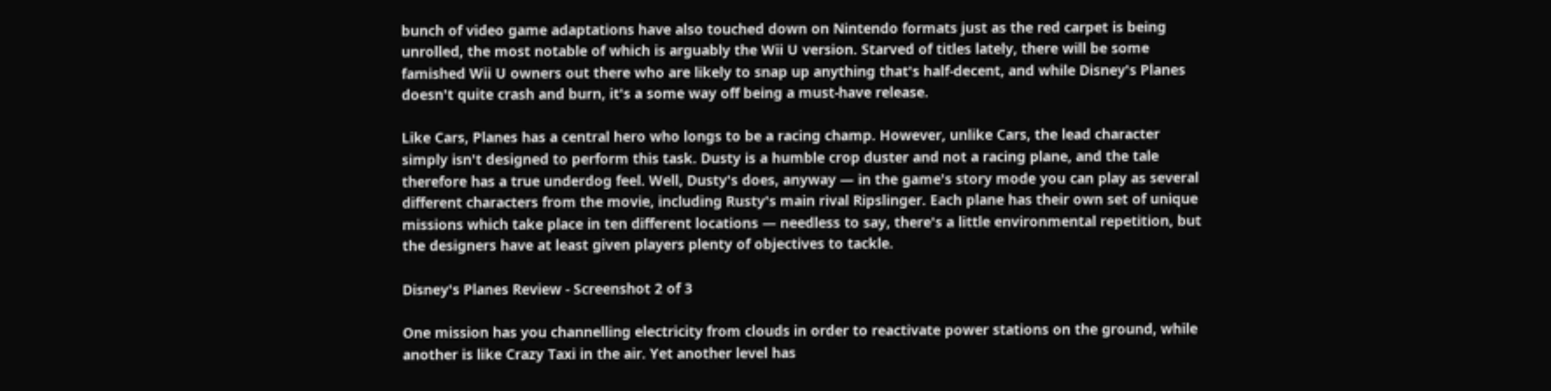bunch of video game adaptations have also touched down on Nintendo formats just as the red carpet is being unrolled, the most notable of which is arguably the Wii U version. Starved of titles lately, there will be some famished Wii U owners out there who are likely to snap up anything that's half-decent, and while Disney's Planes doesn't quite crash and burn, it's a some way off being a must-have release.

Like Cars, Planes has a central hero who longs to be a racing champ. However, unlike Cars, the lead character simply isn't designed to perform this task. Dusty is a humble crop duster and not a racing plane, and the tale therefore has a true underdog feel. Well, Dusty's does, anyway — in the game's story mode you can play as several different characters from the movie, including Rusty's main rival Ripslinger. Each plane has their own set of unique missions which take place in ten different locations — needless to say, there's a little environmental repetition, but the designers have at least given players plenty of objectives to tackle.

Disney's Planes Review - Screenshot 2 of 3

One mission has you channelling electricity from clouds in order to reactivate power stations on the ground, while another is like Crazy Taxi in the air. Yet another level has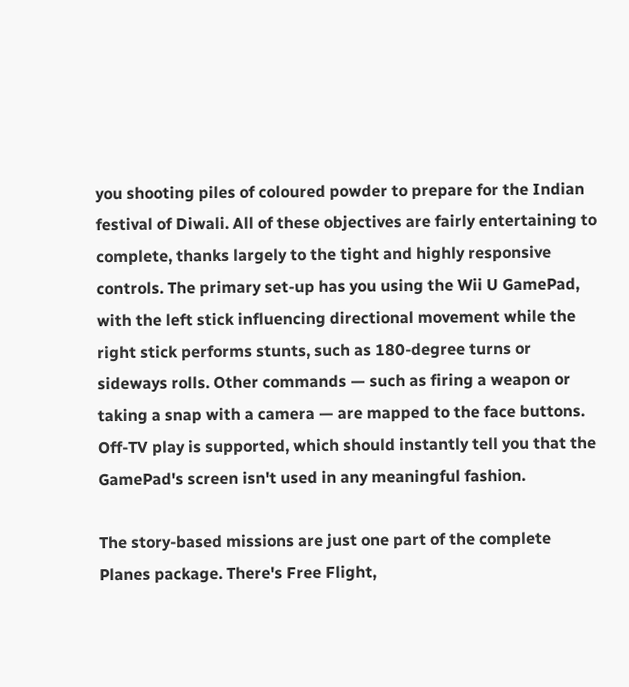you shooting piles of coloured powder to prepare for the Indian festival of Diwali. All of these objectives are fairly entertaining to complete, thanks largely to the tight and highly responsive controls. The primary set-up has you using the Wii U GamePad, with the left stick influencing directional movement while the right stick performs stunts, such as 180-degree turns or sideways rolls. Other commands — such as firing a weapon or taking a snap with a camera — are mapped to the face buttons. Off-TV play is supported, which should instantly tell you that the GamePad's screen isn't used in any meaningful fashion.

The story-based missions are just one part of the complete Planes package. There's Free Flight,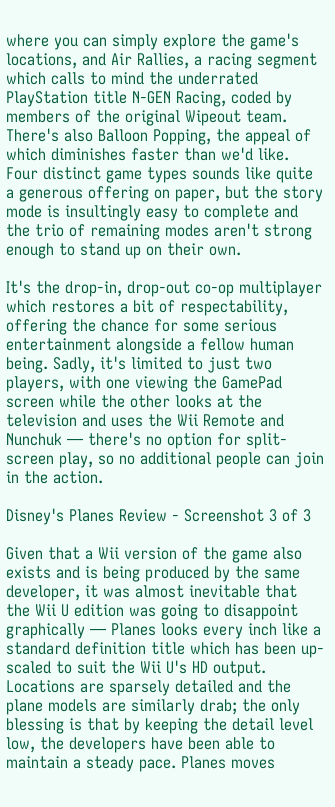where you can simply explore the game's locations, and Air Rallies, a racing segment which calls to mind the underrated PlayStation title N-GEN Racing, coded by members of the original Wipeout team. There's also Balloon Popping, the appeal of which diminishes faster than we'd like. Four distinct game types sounds like quite a generous offering on paper, but the story mode is insultingly easy to complete and the trio of remaining modes aren't strong enough to stand up on their own.

It's the drop-in, drop-out co-op multiplayer which restores a bit of respectability, offering the chance for some serious entertainment alongside a fellow human being. Sadly, it's limited to just two players, with one viewing the GamePad screen while the other looks at the television and uses the Wii Remote and Nunchuk — there's no option for split-screen play, so no additional people can join in the action.

Disney's Planes Review - Screenshot 3 of 3

Given that a Wii version of the game also exists and is being produced by the same developer, it was almost inevitable that the Wii U edition was going to disappoint graphically — Planes looks every inch like a standard definition title which has been up-scaled to suit the Wii U's HD output. Locations are sparsely detailed and the plane models are similarly drab; the only blessing is that by keeping the detail level low, the developers have been able to maintain a steady pace. Planes moves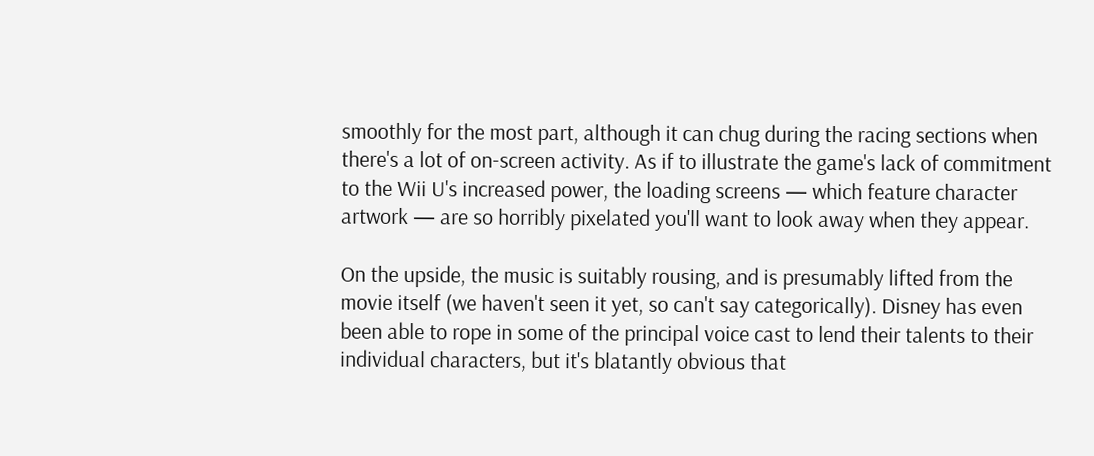smoothly for the most part, although it can chug during the racing sections when there's a lot of on-screen activity. As if to illustrate the game's lack of commitment to the Wii U's increased power, the loading screens — which feature character artwork — are so horribly pixelated you'll want to look away when they appear.

On the upside, the music is suitably rousing, and is presumably lifted from the movie itself (we haven't seen it yet, so can't say categorically). Disney has even been able to rope in some of the principal voice cast to lend their talents to their individual characters, but it's blatantly obvious that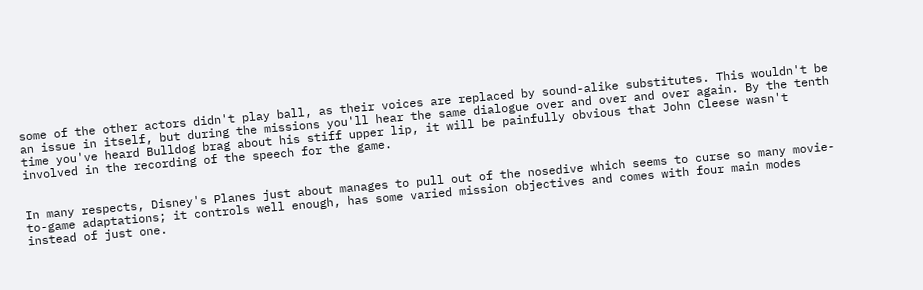some of the other actors didn't play ball, as their voices are replaced by sound-alike substitutes. This wouldn't be an issue in itself, but during the missions you'll hear the same dialogue over and over and over again. By the tenth time you've heard Bulldog brag about his stiff upper lip, it will be painfully obvious that John Cleese wasn't involved in the recording of the speech for the game.


In many respects, Disney's Planes just about manages to pull out of the nosedive which seems to curse so many movie-to-game adaptations; it controls well enough, has some varied mission objectives and comes with four main modes instead of just one.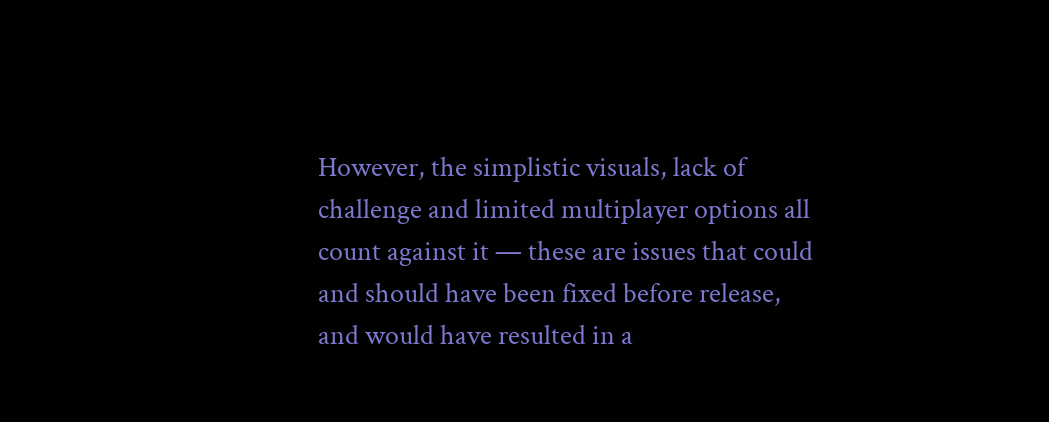However, the simplistic visuals, lack of challenge and limited multiplayer options all count against it — these are issues that could and should have been fixed before release, and would have resulted in a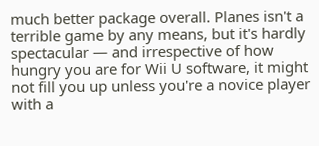much better package overall. Planes isn't a terrible game by any means, but it's hardly spectacular — and irrespective of how hungry you are for Wii U software, it might not fill you up unless you're a novice player with a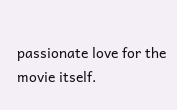passionate love for the movie itself.